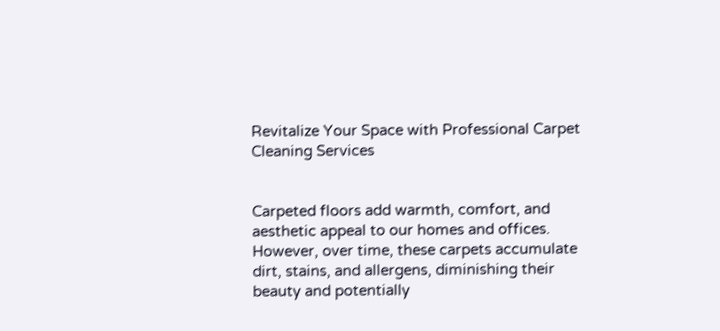Revitalize Your Space with Professional Carpet Cleaning Services


Carpeted floors add warmth, comfort, and aesthetic appeal to our homes and offices. However, over time, these carpets accumulate dirt, stains, and allergens, diminishing their beauty and potentially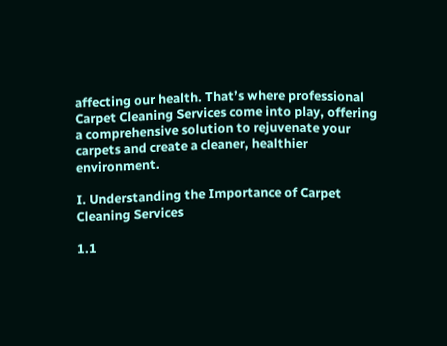affecting our health. That’s where professional Carpet Cleaning Services come into play, offering a comprehensive solution to rejuvenate your carpets and create a cleaner, healthier environment.

I. Understanding the Importance of Carpet Cleaning Services

1.1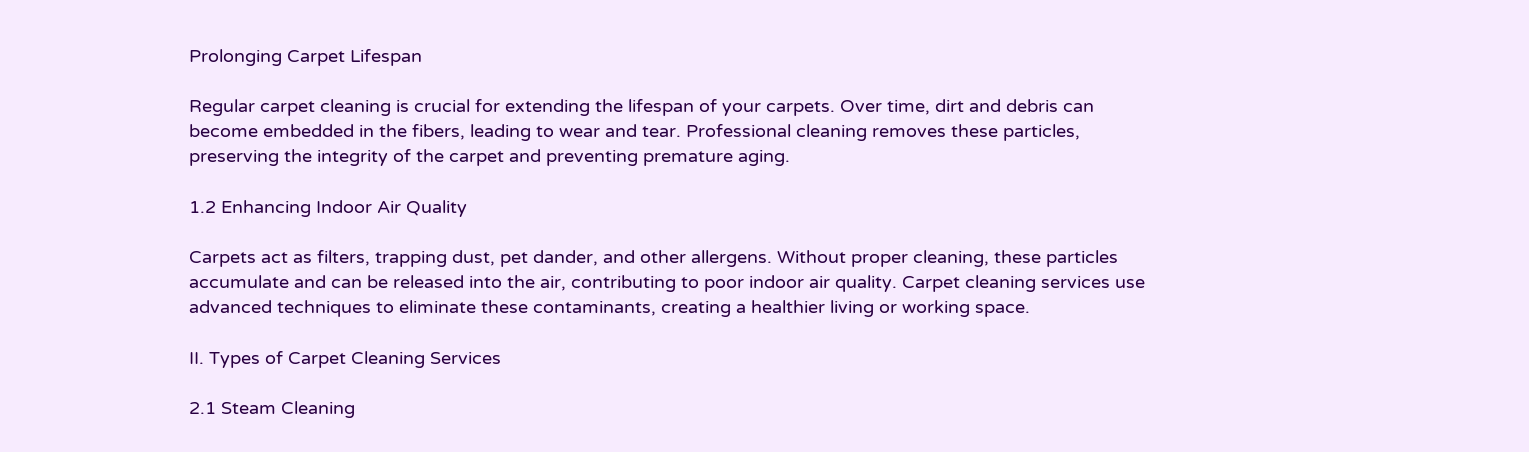Prolonging Carpet Lifespan

Regular carpet cleaning is crucial for extending the lifespan of your carpets. Over time, dirt and debris can become embedded in the fibers, leading to wear and tear. Professional cleaning removes these particles, preserving the integrity of the carpet and preventing premature aging.

1.2 Enhancing Indoor Air Quality

Carpets act as filters, trapping dust, pet dander, and other allergens. Without proper cleaning, these particles accumulate and can be released into the air, contributing to poor indoor air quality. Carpet cleaning services use advanced techniques to eliminate these contaminants, creating a healthier living or working space.

II. Types of Carpet Cleaning Services

2.1 Steam Cleaning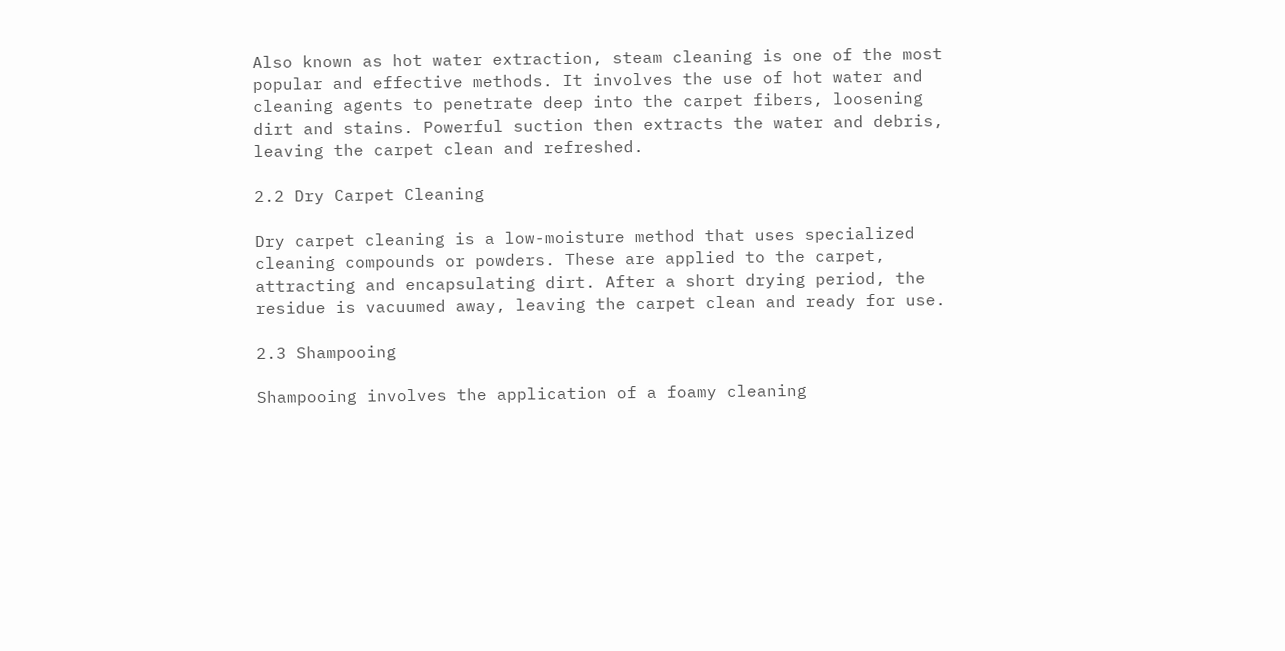Also known as hot water extraction, steam cleaning is one of the most popular and effective methods. It involves the use of hot water and cleaning agents to penetrate deep into the carpet fibers, loosening dirt and stains. Powerful suction then extracts the water and debris, leaving the carpet clean and refreshed.

2.2 Dry Carpet Cleaning

Dry carpet cleaning is a low-moisture method that uses specialized cleaning compounds or powders. These are applied to the carpet, attracting and encapsulating dirt. After a short drying period, the residue is vacuumed away, leaving the carpet clean and ready for use.

2.3 Shampooing

Shampooing involves the application of a foamy cleaning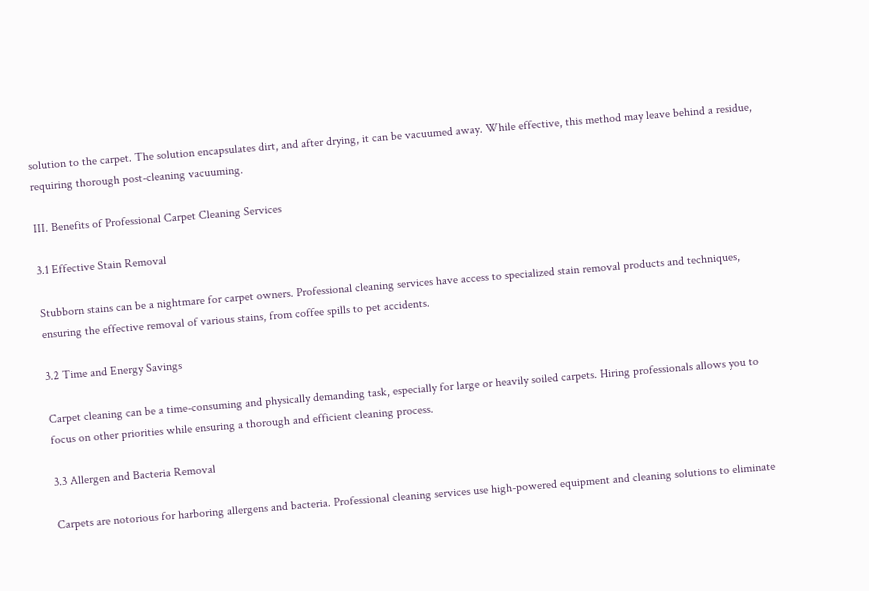solution to the carpet. The solution encapsulates dirt, and after drying, it can be vacuumed away. While effective, this method may leave behind a residue, requiring thorough post-cleaning vacuuming.

III. Benefits of Professional Carpet Cleaning Services

3.1 Effective Stain Removal

Stubborn stains can be a nightmare for carpet owners. Professional cleaning services have access to specialized stain removal products and techniques, ensuring the effective removal of various stains, from coffee spills to pet accidents.

3.2 Time and Energy Savings

Carpet cleaning can be a time-consuming and physically demanding task, especially for large or heavily soiled carpets. Hiring professionals allows you to focus on other priorities while ensuring a thorough and efficient cleaning process.

3.3 Allergen and Bacteria Removal

Carpets are notorious for harboring allergens and bacteria. Professional cleaning services use high-powered equipment and cleaning solutions to eliminate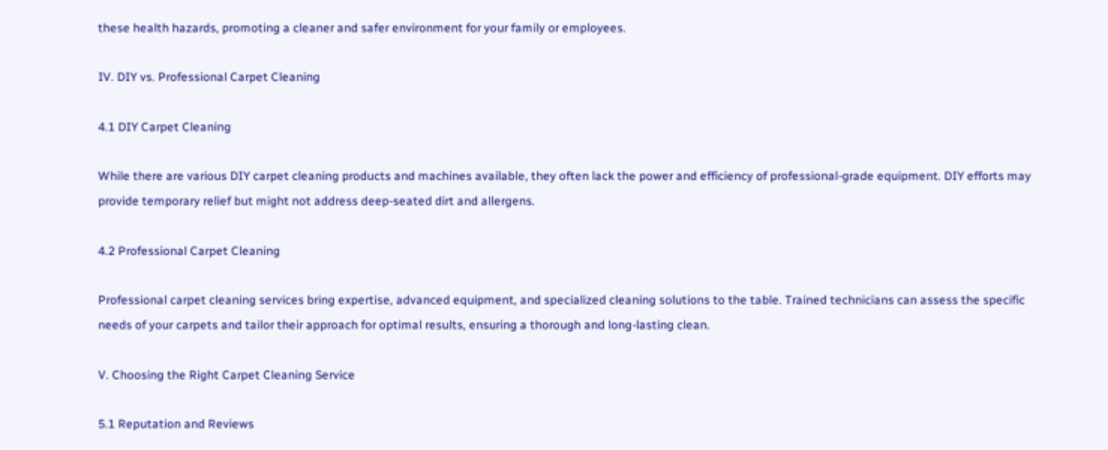these health hazards, promoting a cleaner and safer environment for your family or employees.

IV. DIY vs. Professional Carpet Cleaning

4.1 DIY Carpet Cleaning

While there are various DIY carpet cleaning products and machines available, they often lack the power and efficiency of professional-grade equipment. DIY efforts may provide temporary relief but might not address deep-seated dirt and allergens.

4.2 Professional Carpet Cleaning

Professional carpet cleaning services bring expertise, advanced equipment, and specialized cleaning solutions to the table. Trained technicians can assess the specific needs of your carpets and tailor their approach for optimal results, ensuring a thorough and long-lasting clean.

V. Choosing the Right Carpet Cleaning Service

5.1 Reputation and Reviews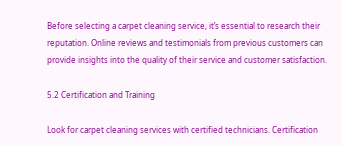Before selecting a carpet cleaning service, it’s essential to research their reputation. Online reviews and testimonials from previous customers can provide insights into the quality of their service and customer satisfaction.

5.2 Certification and Training

Look for carpet cleaning services with certified technicians. Certification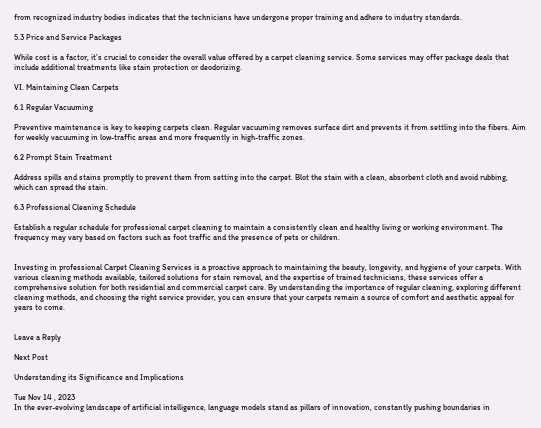from recognized industry bodies indicates that the technicians have undergone proper training and adhere to industry standards.

5.3 Price and Service Packages

While cost is a factor, it’s crucial to consider the overall value offered by a carpet cleaning service. Some services may offer package deals that include additional treatments like stain protection or deodorizing.

VI. Maintaining Clean Carpets

6.1 Regular Vacuuming

Preventive maintenance is key to keeping carpets clean. Regular vacuuming removes surface dirt and prevents it from settling into the fibers. Aim for weekly vacuuming in low-traffic areas and more frequently in high-traffic zones.

6.2 Prompt Stain Treatment

Address spills and stains promptly to prevent them from setting into the carpet. Blot the stain with a clean, absorbent cloth and avoid rubbing, which can spread the stain.

6.3 Professional Cleaning Schedule

Establish a regular schedule for professional carpet cleaning to maintain a consistently clean and healthy living or working environment. The frequency may vary based on factors such as foot traffic and the presence of pets or children.


Investing in professional Carpet Cleaning Services is a proactive approach to maintaining the beauty, longevity, and hygiene of your carpets. With various cleaning methods available, tailored solutions for stain removal, and the expertise of trained technicians, these services offer a comprehensive solution for both residential and commercial carpet care. By understanding the importance of regular cleaning, exploring different cleaning methods, and choosing the right service provider, you can ensure that your carpets remain a source of comfort and aesthetic appeal for years to come.


Leave a Reply

Next Post

Understanding its Significance and Implications

Tue Nov 14 , 2023
In the ever-evolving landscape of artificial intelligence, language models stand as pillars of innovation, constantly pushing boundaries in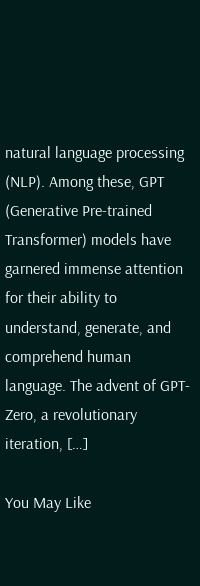natural language processing (NLP). Among these, GPT (Generative Pre-trained Transformer) models have garnered immense attention for their ability to understand, generate, and comprehend human language. The advent of GPT-Zero, a revolutionary iteration, […]

You May Like